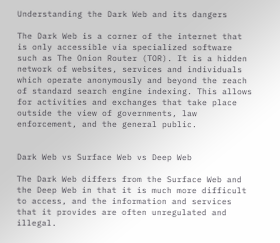Understanding the Dark Web and its dangers

The Dark Web is a corner of the internet that is only accessible via specialized software such as The Onion Router (TOR). It is a hidden network of websites, services and individuals which operate anonymously and beyond the reach of standard search engine indexing. This allows for activities and exchanges that take place outside the view of governments, law enforcement, and the general public.


Dark Web vs Surface Web vs Deep Web

The Dark Web differs from the Surface Web and the Deep Web in that it is much more difficult to access, and the information and services that it provides are often unregulated and illegal.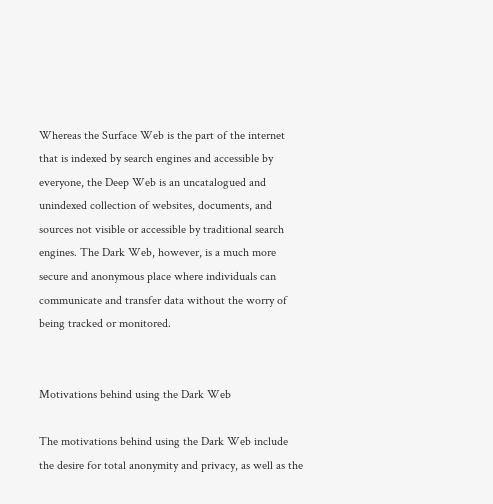Whereas the Surface Web is the part of the internet that is indexed by search engines and accessible by everyone, the Deep Web is an uncatalogued and unindexed collection of websites, documents, and sources not visible or accessible by traditional search engines. The Dark Web, however, is a much more secure and anonymous place where individuals can communicate and transfer data without the worry of being tracked or monitored.


Motivations behind using the Dark Web

The motivations behind using the Dark Web include the desire for total anonymity and privacy, as well as the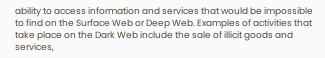ability to access information and services that would be impossible to find on the Surface Web or Deep Web. Examples of activities that take place on the Dark Web include the sale of illicit goods and services,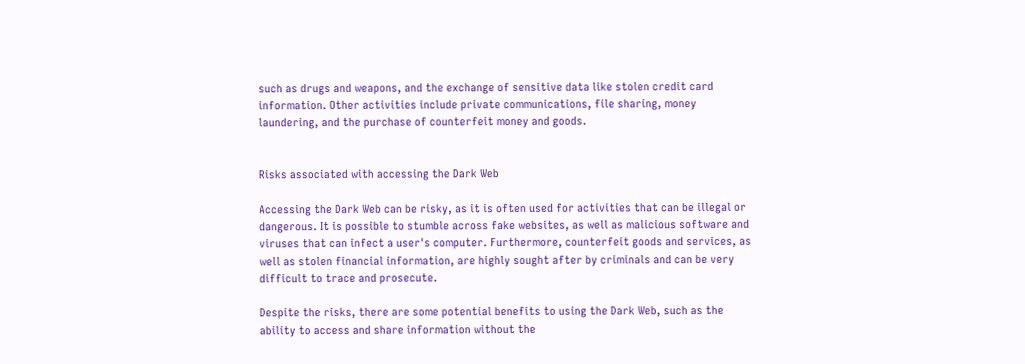such as drugs and weapons, and the exchange of sensitive data like stolen credit card information. Other activities include private communications, file sharing, money laundering, and the purchase of counterfeit money and goods.


Risks associated with accessing the Dark Web

Accessing the Dark Web can be risky, as it is often used for activities that can be illegal or dangerous. It is possible to stumble across fake websites, as well as malicious software and viruses that can infect a user's computer. Furthermore, counterfeit goods and services, as well as stolen financial information, are highly sought after by criminals and can be very difficult to trace and prosecute.

Despite the risks, there are some potential benefits to using the Dark Web, such as the ability to access and share information without the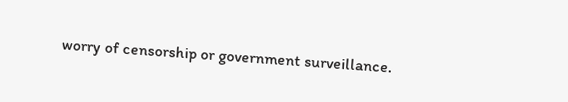worry of censorship or government surveillance.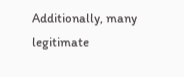Additionally, many legitimate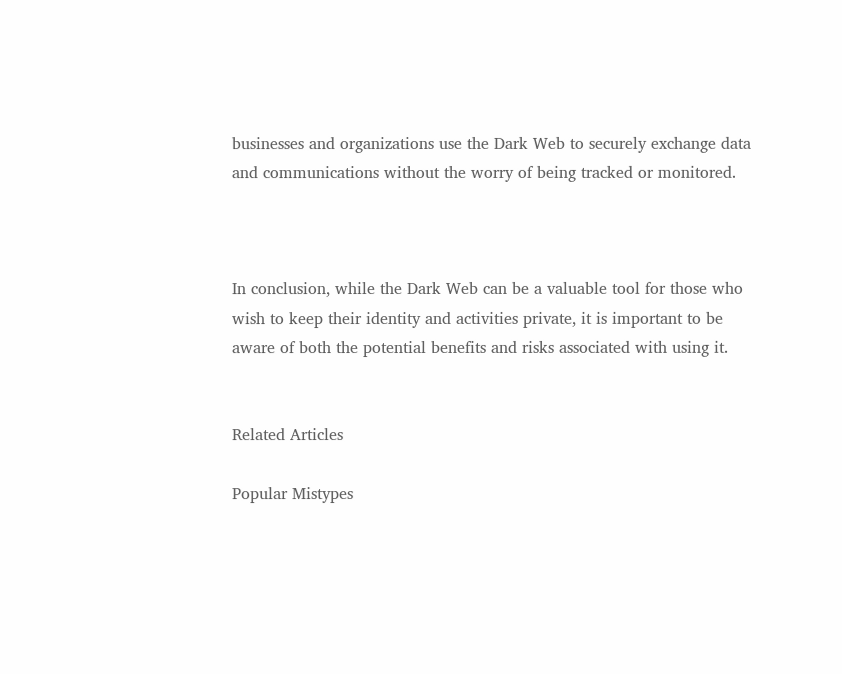businesses and organizations use the Dark Web to securely exchange data and communications without the worry of being tracked or monitored.



In conclusion, while the Dark Web can be a valuable tool for those who wish to keep their identity and activities private, it is important to be aware of both the potential benefits and risks associated with using it.


Related Articles

Popular Mistypes